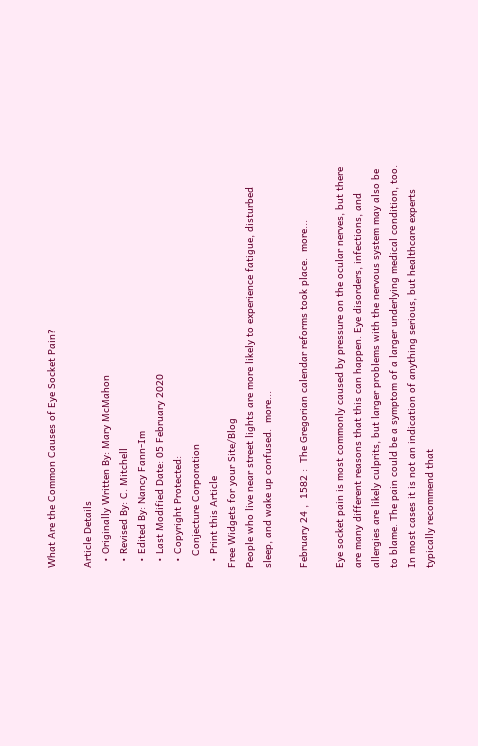What Are the Common Causes of Eye Socket Pain?

Article Details
  • Originally Written By: Mary McMahon
  • Revised By: C. Mitchell
  • Edited By: Nancy Fann-Im
  • Last Modified Date: 05 February 2020
  • Copyright Protected:
    Conjecture Corporation
  • Print this Article
Free Widgets for your Site/Blog
People who live near street lights are more likely to experience fatigue, disturbed sleep, and wake up confused.  more...

February 24 ,  1582 :  The Gregorian calendar reforms took place.  more...

Eye socket pain is most commonly caused by pressure on the ocular nerves, but there are many different reasons that this can happen. Eye disorders, infections, and allergies are likely culprits, but larger problems with the nervous system may also be to blame. The pain could be a symptom of a larger underlying medical condition, too. In most cases it is not an indication of anything serious, but healthcare experts typically recommend that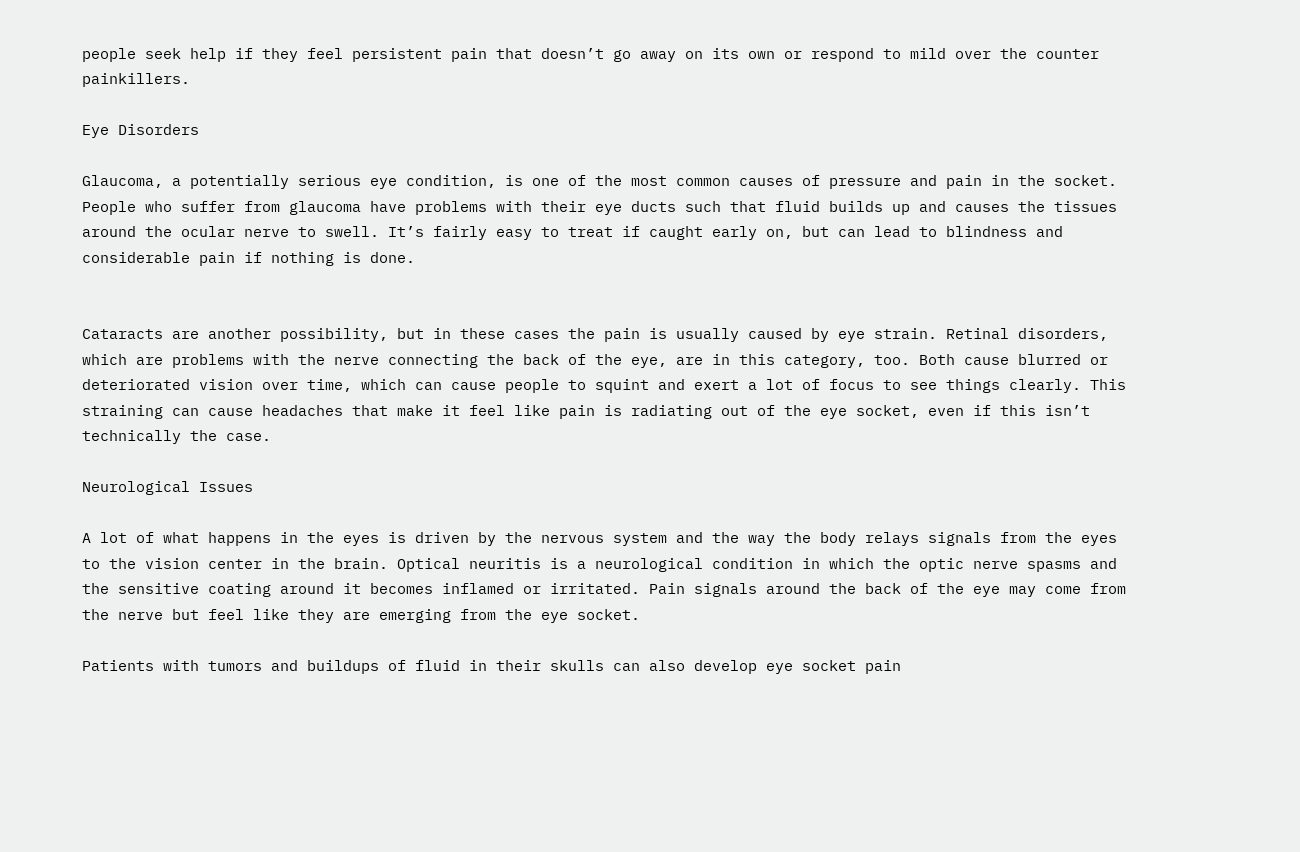people seek help if they feel persistent pain that doesn’t go away on its own or respond to mild over the counter painkillers.

Eye Disorders

Glaucoma, a potentially serious eye condition, is one of the most common causes of pressure and pain in the socket. People who suffer from glaucoma have problems with their eye ducts such that fluid builds up and causes the tissues around the ocular nerve to swell. It’s fairly easy to treat if caught early on, but can lead to blindness and considerable pain if nothing is done.


Cataracts are another possibility, but in these cases the pain is usually caused by eye strain. Retinal disorders, which are problems with the nerve connecting the back of the eye, are in this category, too. Both cause blurred or deteriorated vision over time, which can cause people to squint and exert a lot of focus to see things clearly. This straining can cause headaches that make it feel like pain is radiating out of the eye socket, even if this isn’t technically the case.

Neurological Issues

A lot of what happens in the eyes is driven by the nervous system and the way the body relays signals from the eyes to the vision center in the brain. Optical neuritis is a neurological condition in which the optic nerve spasms and the sensitive coating around it becomes inflamed or irritated. Pain signals around the back of the eye may come from the nerve but feel like they are emerging from the eye socket.

Patients with tumors and buildups of fluid in their skulls can also develop eye socket pain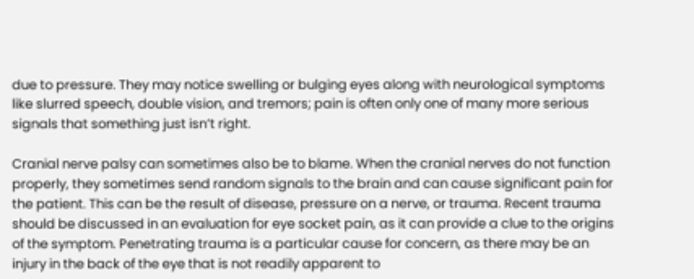due to pressure. They may notice swelling or bulging eyes along with neurological symptoms like slurred speech, double vision, and tremors; pain is often only one of many more serious signals that something just isn’t right.

Cranial nerve palsy can sometimes also be to blame. When the cranial nerves do not function properly, they sometimes send random signals to the brain and can cause significant pain for the patient. This can be the result of disease, pressure on a nerve, or trauma. Recent trauma should be discussed in an evaluation for eye socket pain, as it can provide a clue to the origins of the symptom. Penetrating trauma is a particular cause for concern, as there may be an injury in the back of the eye that is not readily apparent to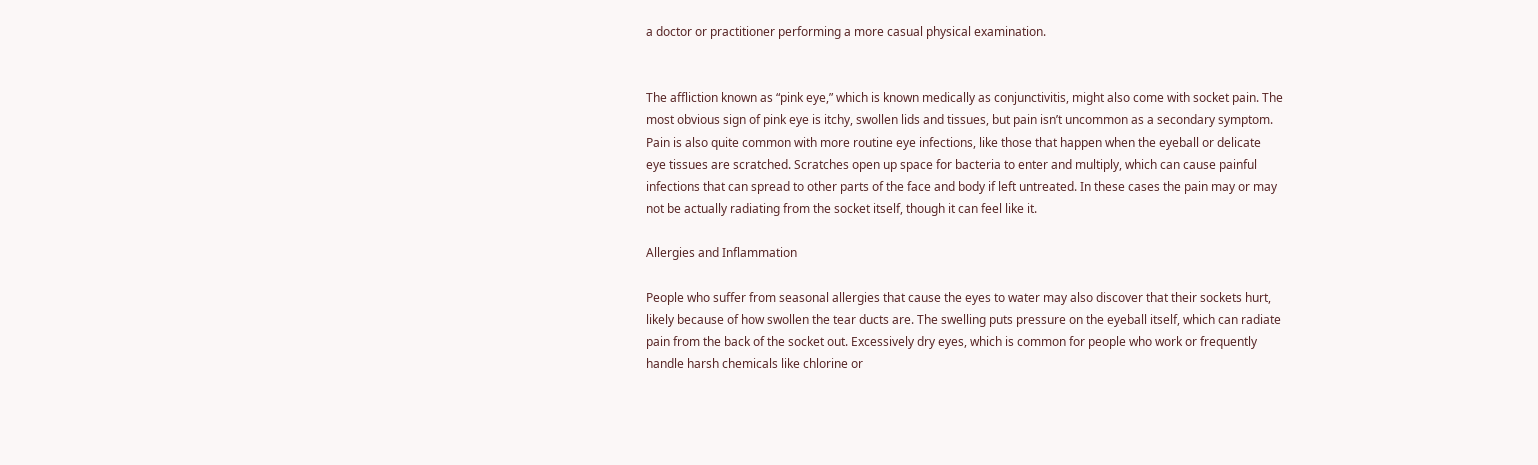a doctor or practitioner performing a more casual physical examination.


The affliction known as “pink eye,” which is known medically as conjunctivitis, might also come with socket pain. The most obvious sign of pink eye is itchy, swollen lids and tissues, but pain isn’t uncommon as a secondary symptom. Pain is also quite common with more routine eye infections, like those that happen when the eyeball or delicate eye tissues are scratched. Scratches open up space for bacteria to enter and multiply, which can cause painful infections that can spread to other parts of the face and body if left untreated. In these cases the pain may or may not be actually radiating from the socket itself, though it can feel like it.

Allergies and Inflammation

People who suffer from seasonal allergies that cause the eyes to water may also discover that their sockets hurt, likely because of how swollen the tear ducts are. The swelling puts pressure on the eyeball itself, which can radiate pain from the back of the socket out. Excessively dry eyes, which is common for people who work or frequently handle harsh chemicals like chlorine or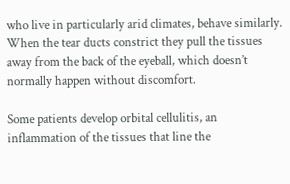who live in particularly arid climates, behave similarly. When the tear ducts constrict they pull the tissues away from the back of the eyeball, which doesn’t normally happen without discomfort.

Some patients develop orbital cellulitis, an inflammation of the tissues that line the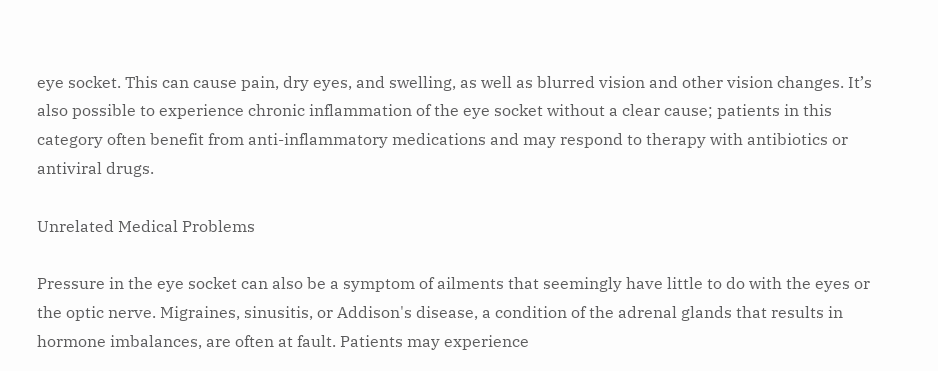eye socket. This can cause pain, dry eyes, and swelling, as well as blurred vision and other vision changes. It’s also possible to experience chronic inflammation of the eye socket without a clear cause; patients in this category often benefit from anti-inflammatory medications and may respond to therapy with antibiotics or antiviral drugs.

Unrelated Medical Problems

Pressure in the eye socket can also be a symptom of ailments that seemingly have little to do with the eyes or the optic nerve. Migraines, sinusitis, or Addison's disease, a condition of the adrenal glands that results in hormone imbalances, are often at fault. Patients may experience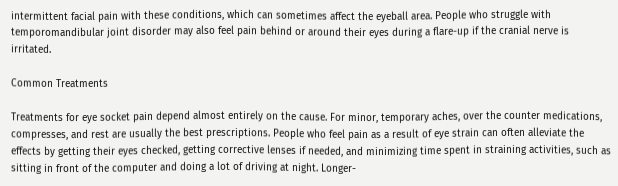intermittent facial pain with these conditions, which can sometimes affect the eyeball area. People who struggle with temporomandibular joint disorder may also feel pain behind or around their eyes during a flare-up if the cranial nerve is irritated.

Common Treatments

Treatments for eye socket pain depend almost entirely on the cause. For minor, temporary aches, over the counter medications, compresses, and rest are usually the best prescriptions. People who feel pain as a result of eye strain can often alleviate the effects by getting their eyes checked, getting corrective lenses if needed, and minimizing time spent in straining activities, such as sitting in front of the computer and doing a lot of driving at night. Longer-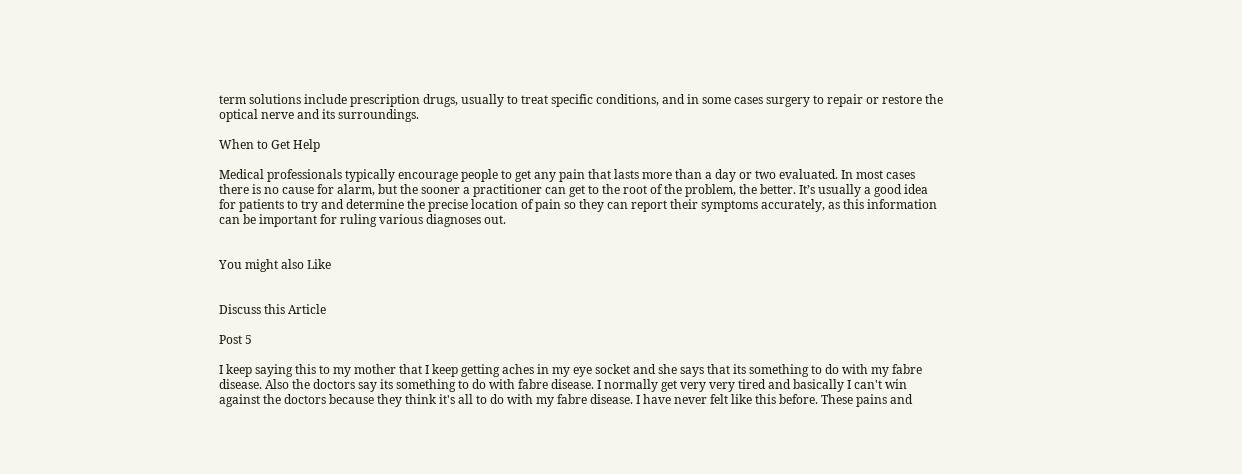term solutions include prescription drugs, usually to treat specific conditions, and in some cases surgery to repair or restore the optical nerve and its surroundings.

When to Get Help

Medical professionals typically encourage people to get any pain that lasts more than a day or two evaluated. In most cases there is no cause for alarm, but the sooner a practitioner can get to the root of the problem, the better. It’s usually a good idea for patients to try and determine the precise location of pain so they can report their symptoms accurately, as this information can be important for ruling various diagnoses out.


You might also Like


Discuss this Article

Post 5

I keep saying this to my mother that I keep getting aches in my eye socket and she says that its something to do with my fabre disease. Also the doctors say its something to do with fabre disease. I normally get very very tired and basically I can't win against the doctors because they think it's all to do with my fabre disease. I have never felt like this before. These pains and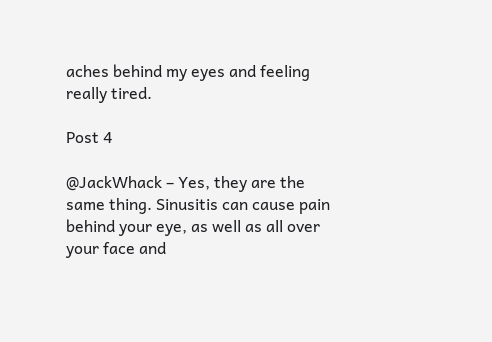aches behind my eyes and feeling really tired.

Post 4

@JackWhack – Yes, they are the same thing. Sinusitis can cause pain behind your eye, as well as all over your face and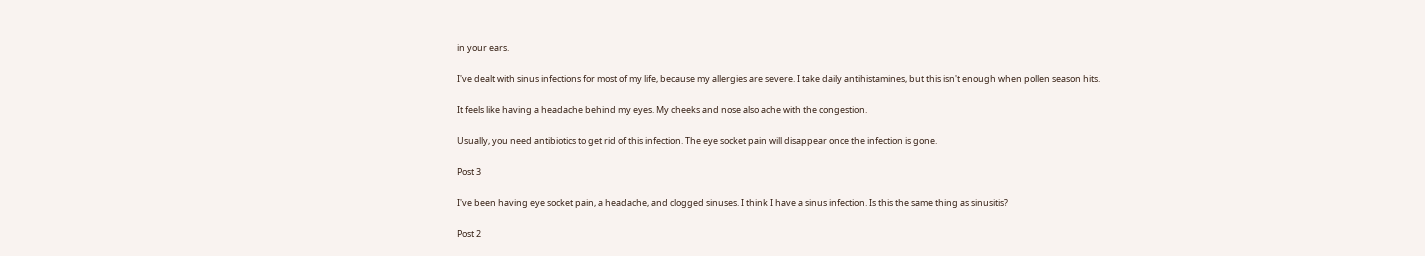in your ears.

I've dealt with sinus infections for most of my life, because my allergies are severe. I take daily antihistamines, but this isn't enough when pollen season hits.

It feels like having a headache behind my eyes. My cheeks and nose also ache with the congestion.

Usually, you need antibiotics to get rid of this infection. The eye socket pain will disappear once the infection is gone.

Post 3

I've been having eye socket pain, a headache, and clogged sinuses. I think I have a sinus infection. Is this the same thing as sinusitis?

Post 2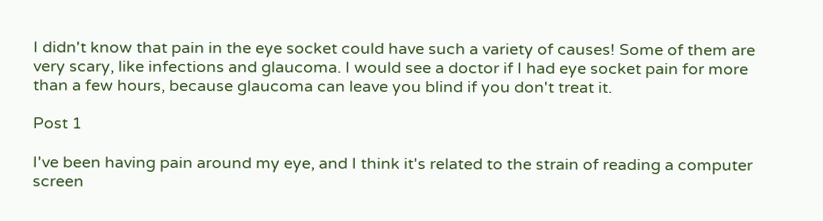I didn't know that pain in the eye socket could have such a variety of causes! Some of them are very scary, like infections and glaucoma. I would see a doctor if I had eye socket pain for more than a few hours, because glaucoma can leave you blind if you don't treat it.

Post 1

I've been having pain around my eye, and I think it's related to the strain of reading a computer screen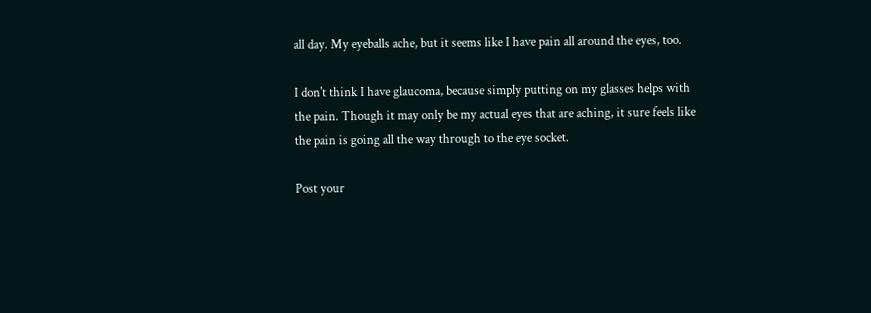all day. My eyeballs ache, but it seems like I have pain all around the eyes, too.

I don't think I have glaucoma, because simply putting on my glasses helps with the pain. Though it may only be my actual eyes that are aching, it sure feels like the pain is going all the way through to the eye socket.

Post your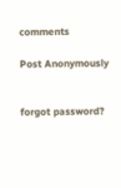comments

Post Anonymously


forgot password?